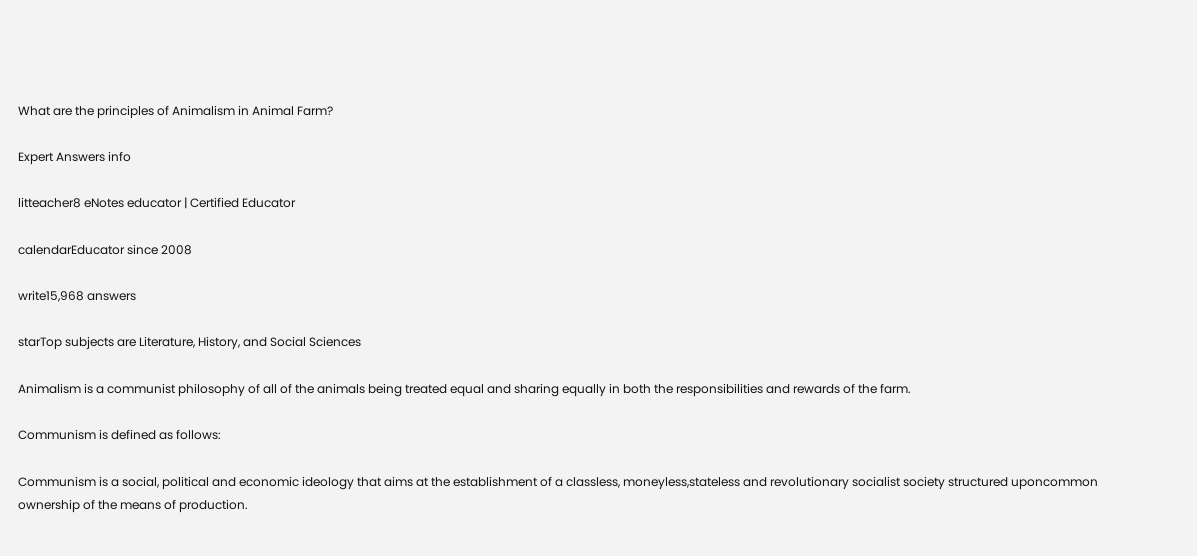What are the principles of Animalism in Animal Farm?

Expert Answers info

litteacher8 eNotes educator | Certified Educator

calendarEducator since 2008

write15,968 answers

starTop subjects are Literature, History, and Social Sciences

Animalism is a communist philosophy of all of the animals being treated equal and sharing equally in both the responsibilities and rewards of the farm.

Communism is defined as follows:

Communism is a social, political and economic ideology that aims at the establishment of a classless, moneyless,stateless and revolutionary socialist society structured uponcommon ownership of the means of production.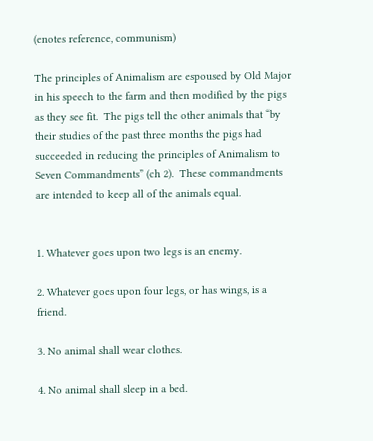(enotes reference, communism)

The principles of Animalism are espoused by Old Major in his speech to the farm and then modified by the pigs as they see fit.  The pigs tell the other animals that “by their studies of the past three months the pigs had succeeded in reducing the principles of Animalism to Seven Commandments” (ch 2).  These commandments are intended to keep all of the animals equal.


1. Whatever goes upon two legs is an enemy.

2. Whatever goes upon four legs, or has wings, is a friend.

3. No animal shall wear clothes.

4. No animal shall sleep in a bed.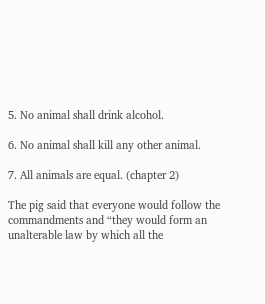5. No animal shall drink alcohol.

6. No animal shall kill any other animal.

7. All animals are equal. (chapter 2)

The pig said that everyone would follow the commandments and “they would form an unalterable law by which all the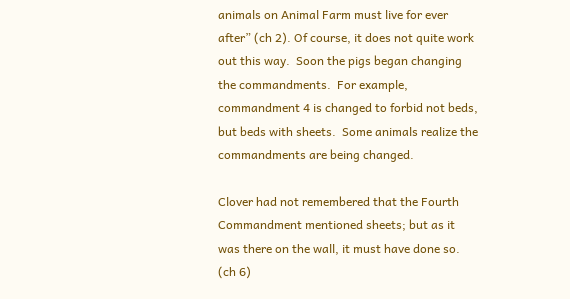animals on Animal Farm must live for ever after” (ch 2). Of course, it does not quite work out this way.  Soon the pigs began changing the commandments.  For example, commandment 4 is changed to forbid not beds, but beds with sheets.  Some animals realize the commandments are being changed.

Clover had not remembered that the Fourth Commandment mentioned sheets; but as it was there on the wall, it must have done so. (ch 6)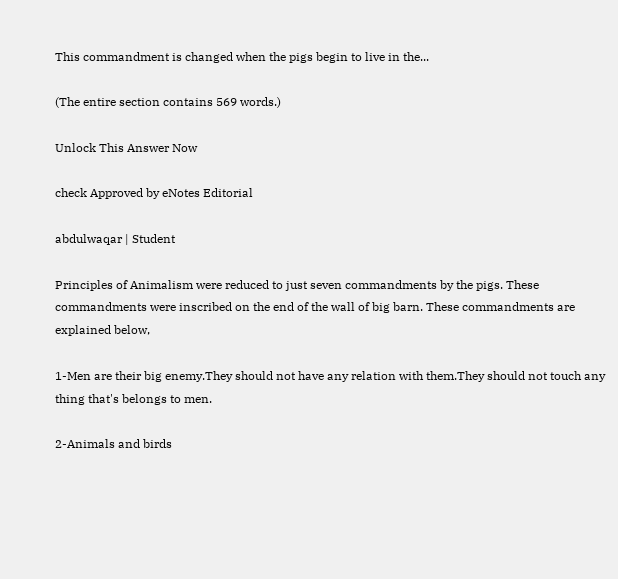This commandment is changed when the pigs begin to live in the...

(The entire section contains 569 words.)

Unlock This Answer Now

check Approved by eNotes Editorial

abdulwaqar | Student

Principles of Animalism were reduced to just seven commandments by the pigs. These commandments were inscribed on the end of the wall of big barn. These commandments are explained below,

1-Men are their big enemy.They should not have any relation with them.They should not touch any thing that's belongs to men.

2-Animals and birds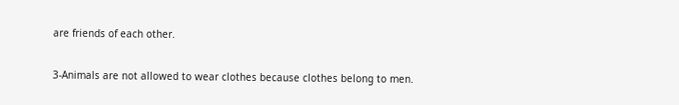are friends of each other.

3-Animals are not allowed to wear clothes because clothes belong to men.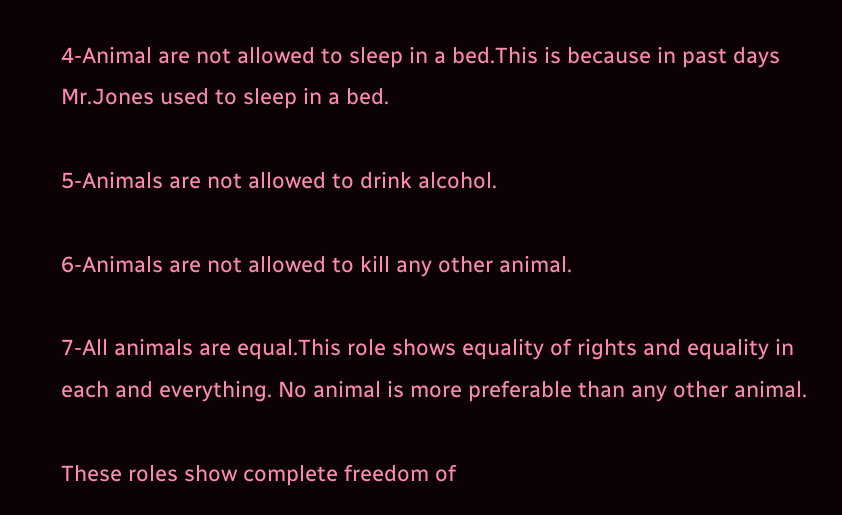4-Animal are not allowed to sleep in a bed.This is because in past days Mr.Jones used to sleep in a bed.

5-Animals are not allowed to drink alcohol.

6-Animals are not allowed to kill any other animal.

7-All animals are equal.This role shows equality of rights and equality in each and everything. No animal is more preferable than any other animal.

These roles show complete freedom of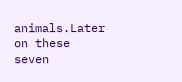animals.Later on these seven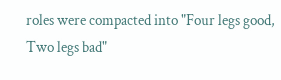roles were compacted into "Four legs good, Two legs bad"